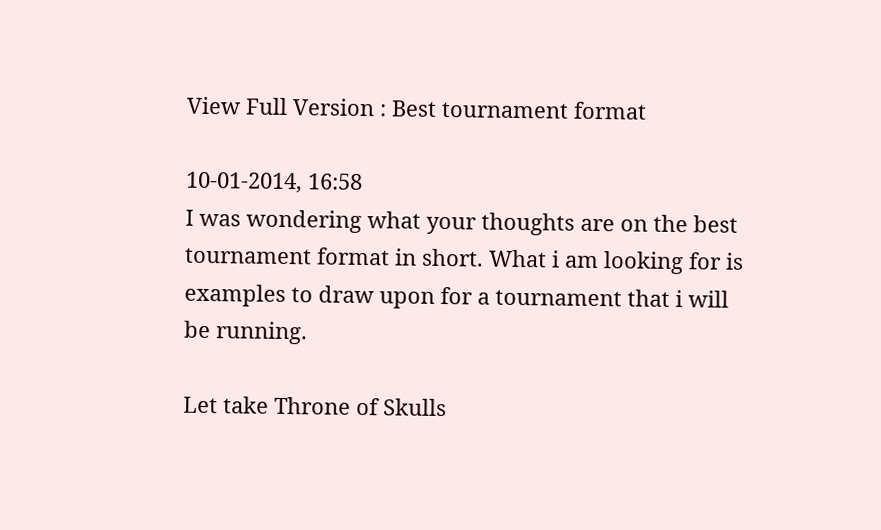View Full Version : Best tournament format

10-01-2014, 16:58
I was wondering what your thoughts are on the best tournament format in short. What i am looking for is examples to draw upon for a tournament that i will be running.

Let take Throne of Skulls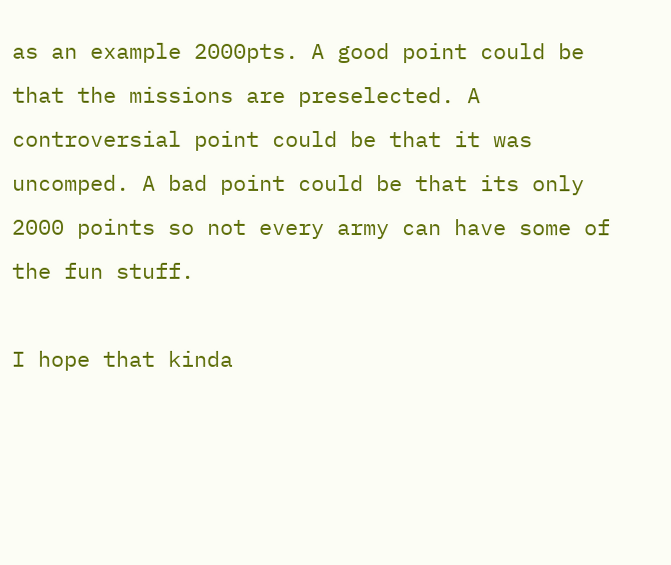as an example 2000pts. A good point could be that the missions are preselected. A controversial point could be that it was uncomped. A bad point could be that its only 2000 points so not every army can have some of the fun stuff.

I hope that kinda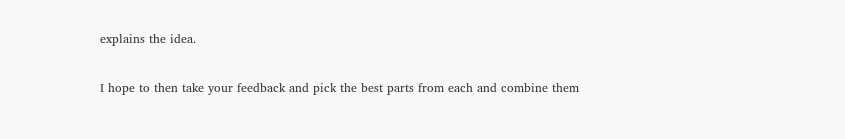explains the idea.

I hope to then take your feedback and pick the best parts from each and combine them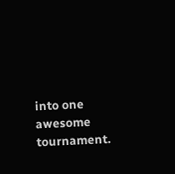into one awesome tournament.